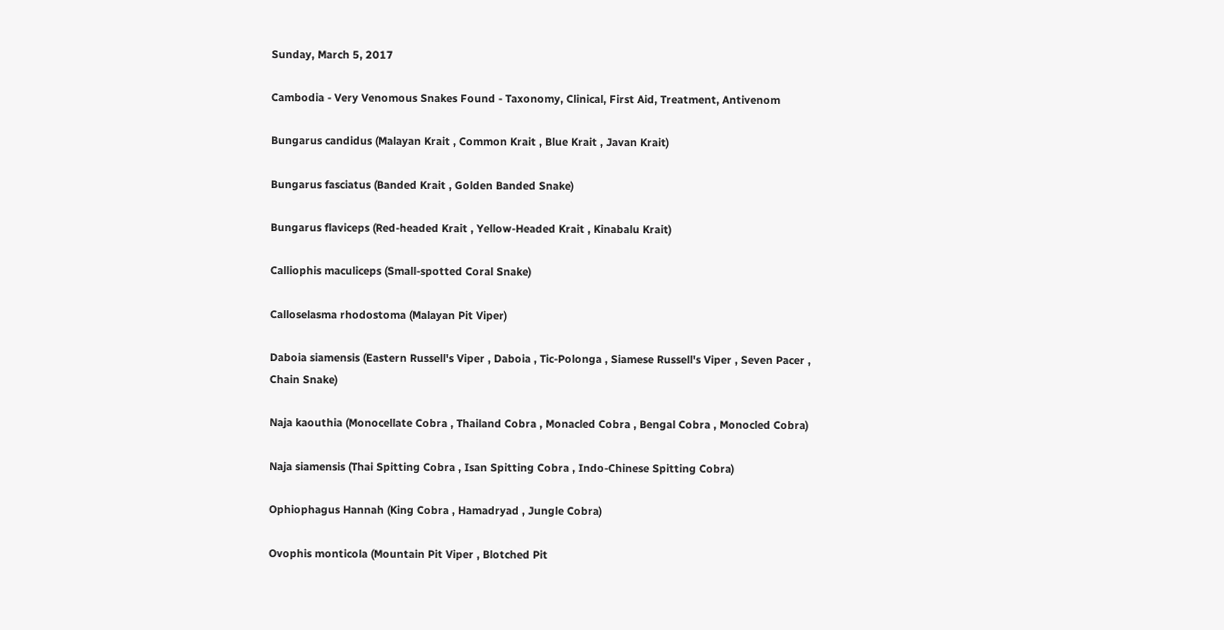Sunday, March 5, 2017

Cambodia - Very Venomous Snakes Found - Taxonomy, Clinical, First Aid, Treatment, Antivenom

Bungarus candidus (Malayan Krait , Common Krait , Blue Krait , Javan Krait)

Bungarus fasciatus (Banded Krait , Golden Banded Snake)

Bungarus flaviceps (Red-headed Krait , Yellow-Headed Krait , Kinabalu Krait)

Calliophis maculiceps (Small-spotted Coral Snake)

Calloselasma rhodostoma (Malayan Pit Viper)

Daboia siamensis (Eastern Russell's Viper , Daboia , Tic-Polonga , Siamese Russell's Viper , Seven Pacer , Chain Snake)

Naja kaouthia (Monocellate Cobra , Thailand Cobra , Monacled Cobra , Bengal Cobra , Monocled Cobra)

Naja siamensis (Thai Spitting Cobra , Isan Spitting Cobra , Indo-Chinese Spitting Cobra)

Ophiophagus Hannah (King Cobra , Hamadryad , Jungle Cobra)

Ovophis monticola (Mountain Pit Viper , Blotched Pit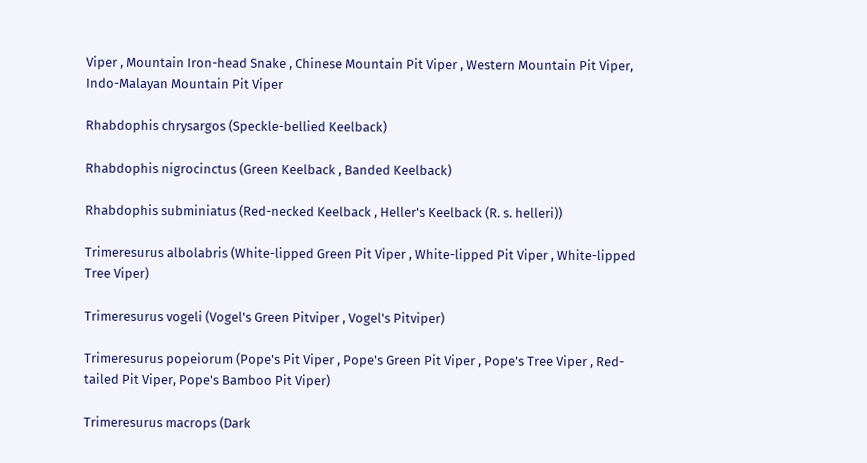Viper , Mountain Iron-head Snake , Chinese Mountain Pit Viper , Western Mountain Pit Viper, Indo-Malayan Mountain Pit Viper

Rhabdophis chrysargos (Speckle-bellied Keelback)

Rhabdophis nigrocinctus (Green Keelback , Banded Keelback)

Rhabdophis subminiatus (Red-necked Keelback , Heller's Keelback (R. s. helleri))

Trimeresurus albolabris (White-lipped Green Pit Viper , White-lipped Pit Viper , White-lipped Tree Viper)

Trimeresurus vogeli (Vogel's Green Pitviper , Vogel's Pitviper)

Trimeresurus popeiorum (Pope's Pit Viper , Pope's Green Pit Viper , Pope's Tree Viper , Red-tailed Pit Viper, Pope's Bamboo Pit Viper)

Trimeresurus macrops (Dark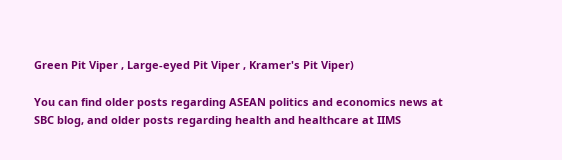Green Pit Viper , Large-eyed Pit Viper , Kramer's Pit Viper)

You can find older posts regarding ASEAN politics and economics news at SBC blog, and older posts regarding health and healthcare at IIMS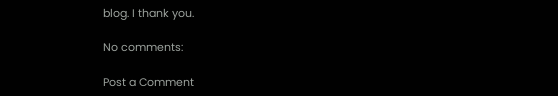blog. I thank you.

No comments:

Post a Comment